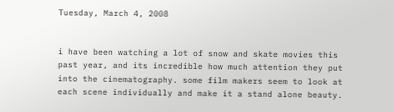Tuesday, March 4, 2008


i have been watching a lot of snow and skate movies this past year, and its incredible how much attention they put into the cinematography. some film makers seem to look at each scene individually and make it a stand alone beauty.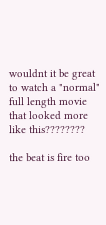wouldnt it be great to watch a "normal" full length movie that looked more like this????????

the beat is fire too